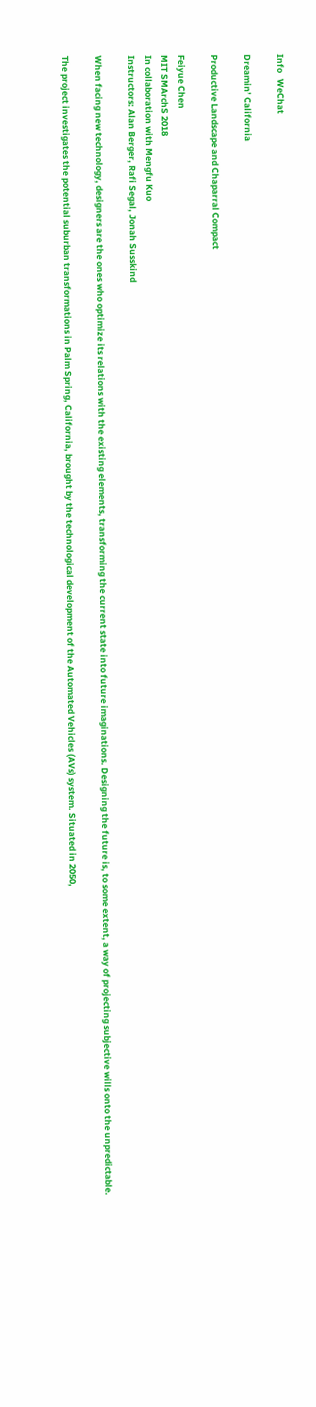Info   WeChat

Dreamin’ California

Productive Landscape and Chaparral Compact

Feiyue Chen
MIT SMArchS 2018
In collaboration with Mengfu Kuo
Instructors: Alan Berger, Rafi Segal, Jonah Susskind

When facing new technology, designers are the ones who optimize its relations with the existing elements, transforming the current state into future imaginations. Designing the future is, to some extent, a way of projecting subjective wills onto the unpredictable.

The project investigates the potential suburban transformations in Palm Spring, California, brought by the technological development of the Automated Vehicles (AVs) system. Situated in 2050,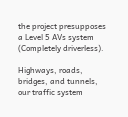the project presupposes a Level 5 AVs system (Completely driverless).

Highways, roads, bridges, and tunnels, our traffic system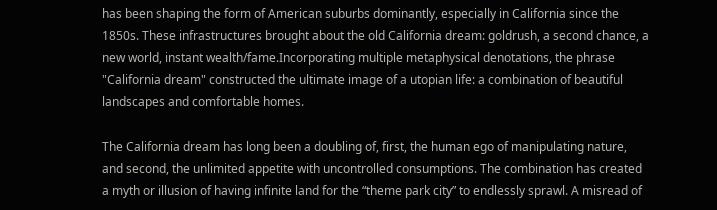has been shaping the form of American suburbs dominantly, especially in California since the 1850s. These infrastructures brought about the old California dream: goldrush, a second chance, a new world, instant wealth/fame.Incorporating multiple metaphysical denotations, the phrase "California dream" constructed the ultimate image of a utopian life: a combination of beautiful landscapes and comfortable homes.

The California dream has long been a doubling of, first, the human ego of manipulating nature, and second, the unlimited appetite with uncontrolled consumptions. The combination has created a myth or illusion of having infinite land for the “theme park city” to endlessly sprawl. A misread of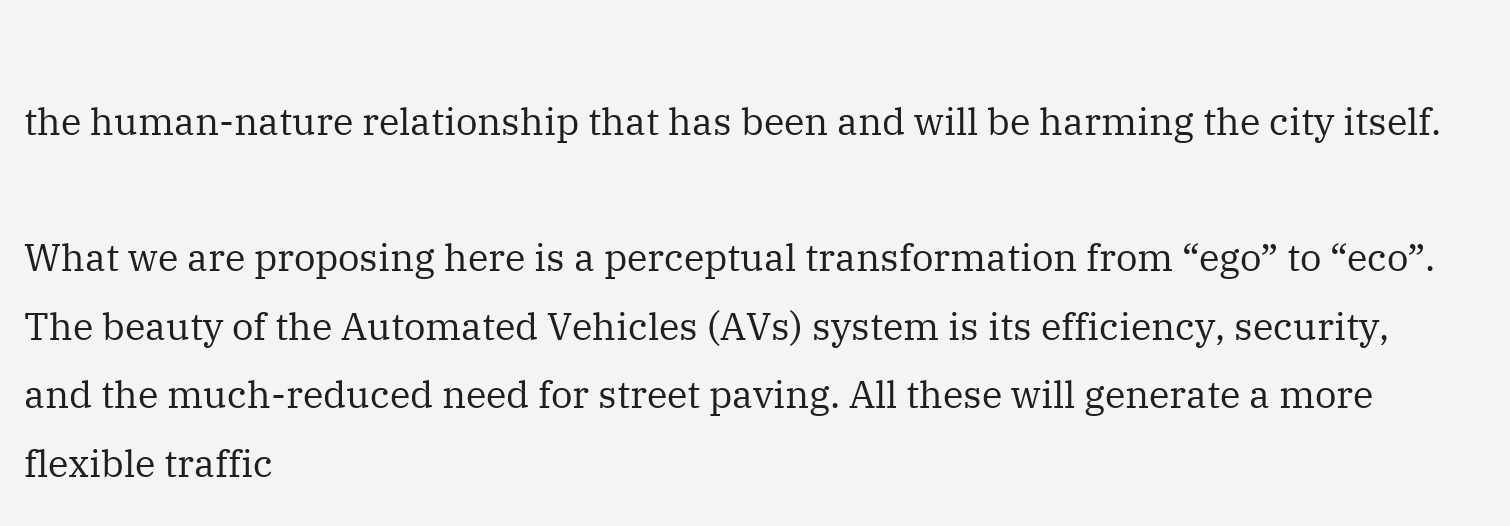the human-nature relationship that has been and will be harming the city itself.

What we are proposing here is a perceptual transformation from “ego” to “eco”. The beauty of the Automated Vehicles (AVs) system is its efficiency, security, and the much-reduced need for street paving. All these will generate a more flexible traffic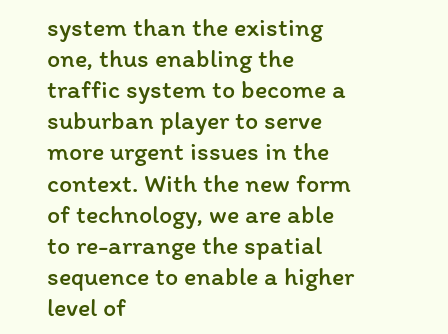system than the existing one, thus enabling the traffic system to become a suburban player to serve more urgent issues in the context. With the new form of technology, we are able to re-arrange the spatial sequence to enable a higher level of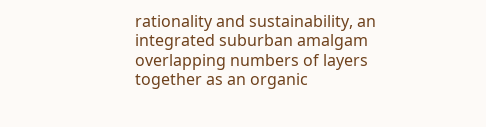rationality and sustainability, an integrated suburban amalgam overlapping numbers of layers together as an organic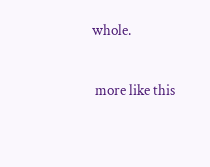whole.

 more like this